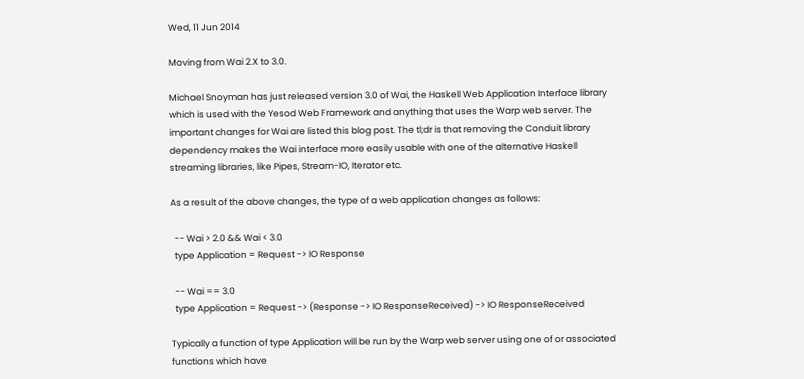Wed, 11 Jun 2014

Moving from Wai 2.X to 3.0.

Michael Snoyman has just released version 3.0 of Wai, the Haskell Web Application Interface library which is used with the Yesod Web Framework and anything that uses the Warp web server. The important changes for Wai are listed this blog post. The tl;dr is that removing the Conduit library dependency makes the Wai interface more easily usable with one of the alternative Haskell streaming libraries, like Pipes, Stream-IO, Iterator etc.

As a result of the above changes, the type of a web application changes as follows:

  -- Wai > 2.0 && Wai < 3.0
  type Application = Request -> IO Response

  -- Wai == 3.0
  type Application = Request -> (Response -> IO ResponseReceived) -> IO ResponseReceived

Typically a function of type Application will be run by the Warp web server using one of or associated functions which have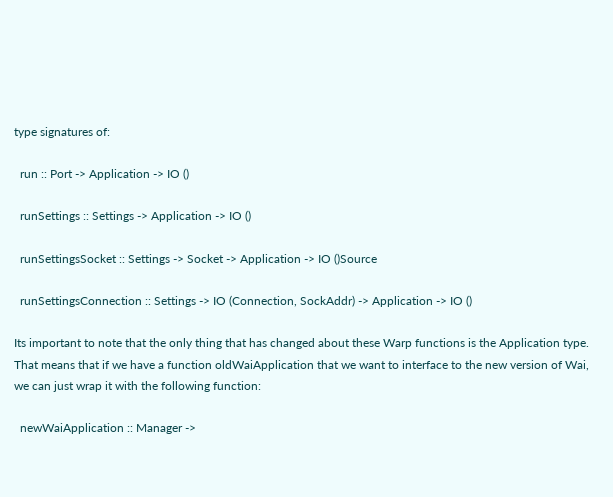type signatures of:

  run :: Port -> Application -> IO ()

  runSettings :: Settings -> Application -> IO ()

  runSettingsSocket :: Settings -> Socket -> Application -> IO ()Source

  runSettingsConnection :: Settings -> IO (Connection, SockAddr) -> Application -> IO ()

Its important to note that the only thing that has changed about these Warp functions is the Application type. That means that if we have a function oldWaiApplication that we want to interface to the new version of Wai, we can just wrap it with the following function:

  newWaiApplication :: Manager ->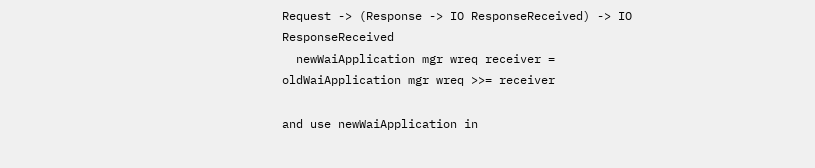Request -> (Response -> IO ResponseReceived) -> IO ResponseReceived
  newWaiApplication mgr wreq receiver = oldWaiApplication mgr wreq >>= receiver

and use newWaiApplication in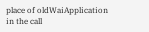place of oldWaiApplication in the call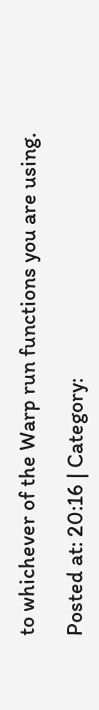to whichever of the Warp run functions you are using.

Posted at: 20:16 | Category: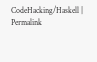CodeHacking/Haskell | Permalink